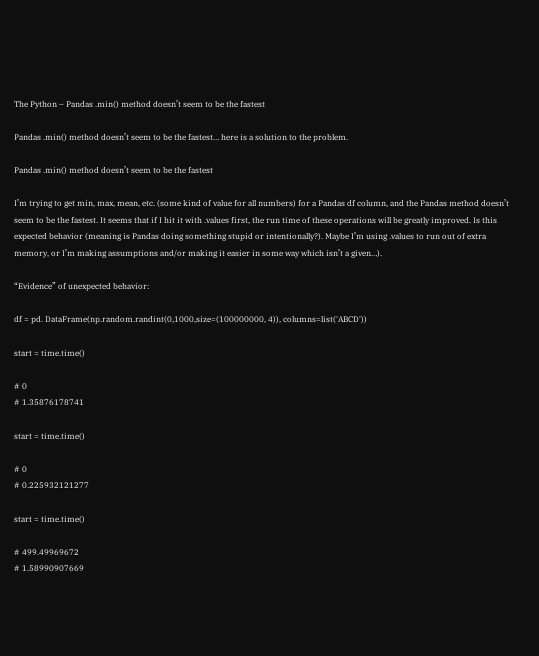The Python – Pandas .min() method doesn’t seem to be the fastest

Pandas .min() method doesn’t seem to be the fastest… here is a solution to the problem.

Pandas .min() method doesn’t seem to be the fastest

I’m trying to get min, max, mean, etc. (some kind of value for all numbers) for a Pandas df column, and the Pandas method doesn’t seem to be the fastest. It seems that if I hit it with .values first, the run time of these operations will be greatly improved. Is this expected behavior (meaning is Pandas doing something stupid or intentionally?). Maybe I’m using .values to run out of extra memory, or I’m making assumptions and/or making it easier in some way which isn’t a given…).

“Evidence” of unexpected behavior:

df = pd. DataFrame(np.random.randint(0,1000,size=(100000000, 4)), columns=list('ABCD'))

start = time.time()

# 0
# 1.35876178741

start = time.time()

# 0
# 0.225932121277

start = time.time()

# 499.49969672
# 1.58990907669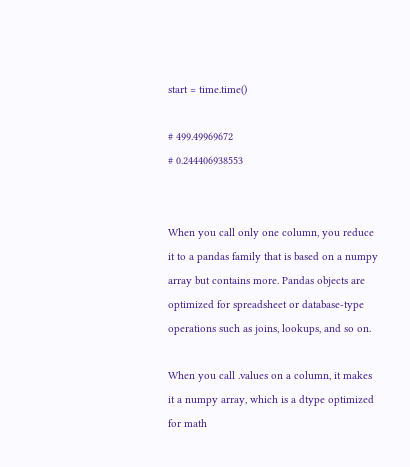start = time.time()

# 499.49969672
# 0.244406938553


When you call only one column, you reduce it to a pandas family that is based on a numpy array but contains more. Pandas objects are optimized for spreadsheet or database-type operations such as joins, lookups, and so on.

When you call .values on a column, it makes it a numpy array, which is a dtype optimized for math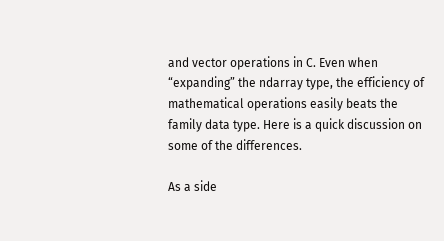and vector operations in C. Even when “expanding” the ndarray type, the efficiency of mathematical operations easily beats the family data type. Here is a quick discussion on some of the differences.

As a side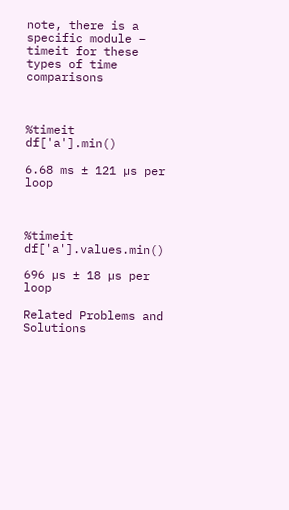note, there is a specific module – timeit for these types of time comparisons



%timeit df['a'].min()

6.68 ms ± 121 µs per loop



%timeit df['a'].values.min()

696 µs ± 18 µs per loop

Related Problems and Solutions